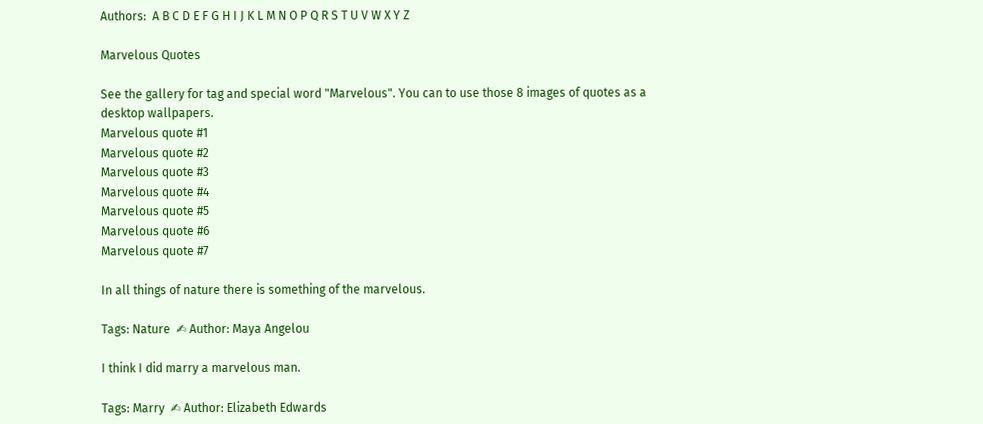Authors:  A B C D E F G H I J K L M N O P Q R S T U V W X Y Z

Marvelous Quotes

See the gallery for tag and special word "Marvelous". You can to use those 8 images of quotes as a desktop wallpapers.
Marvelous quote #1
Marvelous quote #2
Marvelous quote #3
Marvelous quote #4
Marvelous quote #5
Marvelous quote #6
Marvelous quote #7

In all things of nature there is something of the marvelous.

Tags: Nature  ✍ Author: Maya Angelou

I think I did marry a marvelous man.

Tags: Marry  ✍ Author: Elizabeth Edwards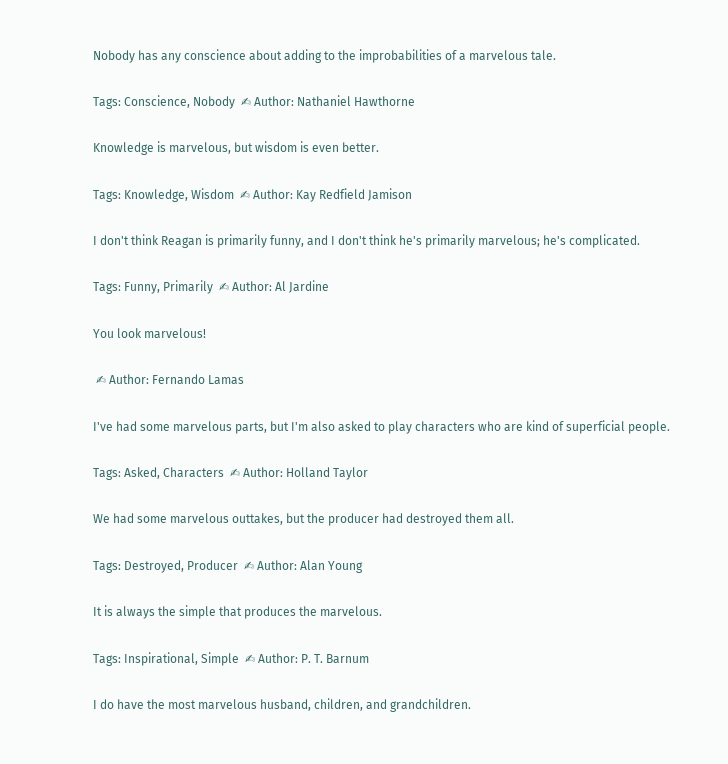Nobody has any conscience about adding to the improbabilities of a marvelous tale.

Tags: Conscience, Nobody  ✍ Author: Nathaniel Hawthorne

Knowledge is marvelous, but wisdom is even better.

Tags: Knowledge, Wisdom  ✍ Author: Kay Redfield Jamison

I don't think Reagan is primarily funny, and I don't think he's primarily marvelous; he's complicated.

Tags: Funny, Primarily  ✍ Author: Al Jardine

You look marvelous!

 ✍ Author: Fernando Lamas

I've had some marvelous parts, but I'm also asked to play characters who are kind of superficial people.

Tags: Asked, Characters  ✍ Author: Holland Taylor

We had some marvelous outtakes, but the producer had destroyed them all.

Tags: Destroyed, Producer  ✍ Author: Alan Young

It is always the simple that produces the marvelous.

Tags: Inspirational, Simple  ✍ Author: P. T. Barnum

I do have the most marvelous husband, children, and grandchildren.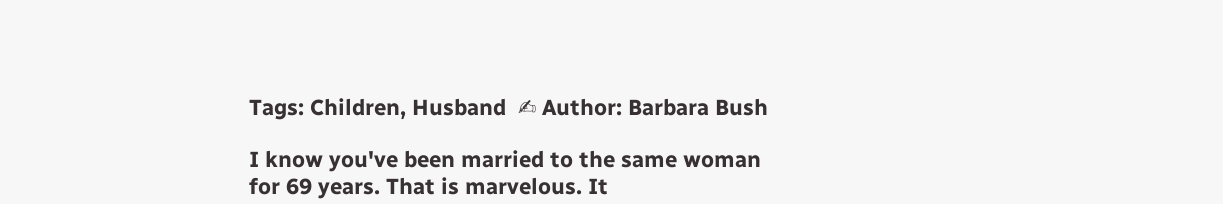Tags: Children, Husband  ✍ Author: Barbara Bush

I know you've been married to the same woman for 69 years. That is marvelous. It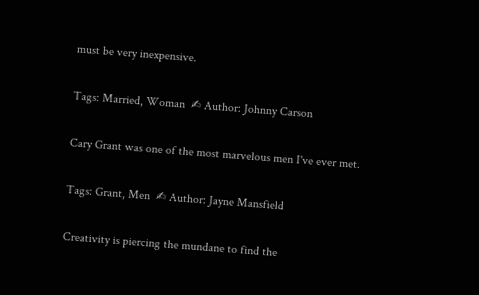must be very inexpensive.

Tags: Married, Woman  ✍ Author: Johnny Carson

Cary Grant was one of the most marvelous men I've ever met.

Tags: Grant, Men  ✍ Author: Jayne Mansfield

Creativity is piercing the mundane to find the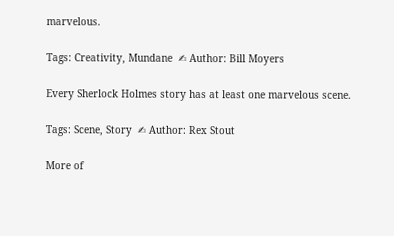marvelous.

Tags: Creativity, Mundane  ✍ Author: Bill Moyers

Every Sherlock Holmes story has at least one marvelous scene.

Tags: Scene, Story  ✍ Author: Rex Stout

More of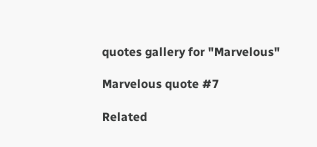quotes gallery for "Marvelous"

Marvelous quote #7

Related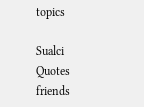topics

Sualci Quotes friends